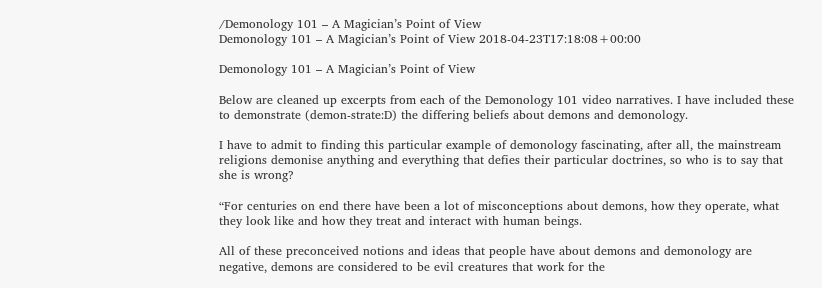/Demonology 101 – A Magician’s Point of View
Demonology 101 – A Magician’s Point of View 2018-04-23T17:18:08+00:00

Demonology 101 – A Magician’s Point of View

Below are cleaned up excerpts from each of the Demonology 101 video narratives. I have included these to demonstrate (demon-strate:D) the differing beliefs about demons and demonology.

I have to admit to finding this particular example of demonology fascinating, after all, the mainstream religions demonise anything and everything that defies their particular doctrines, so who is to say that she is wrong?

“For centuries on end there have been a lot of misconceptions about demons, how they operate, what they look like and how they treat and interact with human beings.

All of these preconceived notions and ideas that people have about demons and demonology are negative, demons are considered to be evil creatures that work for the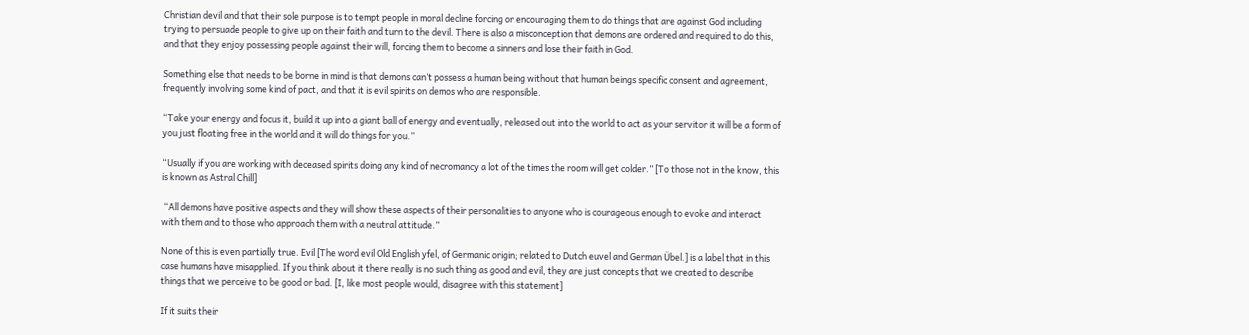Christian devil and that their sole purpose is to tempt people in moral decline forcing or encouraging them to do things that are against God including trying to persuade people to give up on their faith and turn to the devil. There is also a misconception that demons are ordered and required to do this, and that they enjoy possessing people against their will, forcing them to become a sinners and lose their faith in God.

Something else that needs to be borne in mind is that demons can’t possess a human being without that human beings specific consent and agreement, frequently involving some kind of pact, and that it is evil spirits on demos who are responsible.

“Take your energy and focus it, build it up into a giant ball of energy and eventually, released out into the world to act as your servitor it will be a form of you just floating free in the world and it will do things for you.”

“Usually if you are working with deceased spirits doing any kind of necromancy a lot of the times the room will get colder.” [To those not in the know, this is known as Astral Chill]

 “All demons have positive aspects and they will show these aspects of their personalities to anyone who is courageous enough to evoke and interact with them and to those who approach them with a neutral attitude.”

None of this is even partially true. Evil [The word evil Old English yfel, of Germanic origin; related to Dutch euvel and German Übel.] is a label that in this case humans have misapplied. If you think about it there really is no such thing as good and evil, they are just concepts that we created to describe things that we perceive to be good or bad. [I, like most people would, disagree with this statement]

If it suits their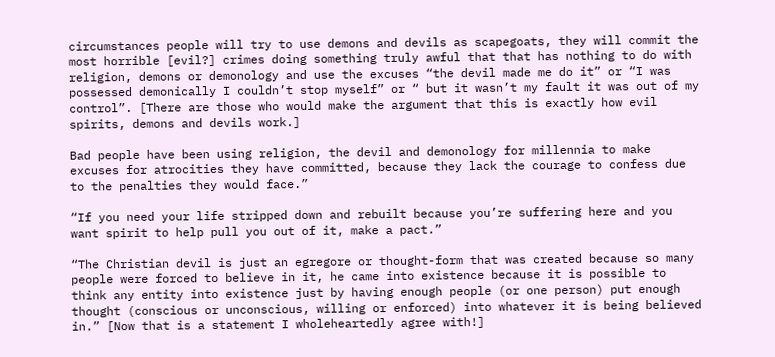circumstances people will try to use demons and devils as scapegoats, they will commit the most horrible [evil?] crimes doing something truly awful that that has nothing to do with religion, demons or demonology and use the excuses “the devil made me do it” or “I was possessed demonically I couldn’t stop myself” or “ but it wasn’t my fault it was out of my control”. [There are those who would make the argument that this is exactly how evil spirits, demons and devils work.]

Bad people have been using religion, the devil and demonology for millennia to make excuses for atrocities they have committed, because they lack the courage to confess due to the penalties they would face.”

“If you need your life stripped down and rebuilt because you’re suffering here and you want spirit to help pull you out of it, make a pact.”

“The Christian devil is just an egregore or thought-form that was created because so many people were forced to believe in it, he came into existence because it is possible to think any entity into existence just by having enough people (or one person) put enough thought (conscious or unconscious, willing or enforced) into whatever it is being believed in.” [Now that is a statement I wholeheartedly agree with!]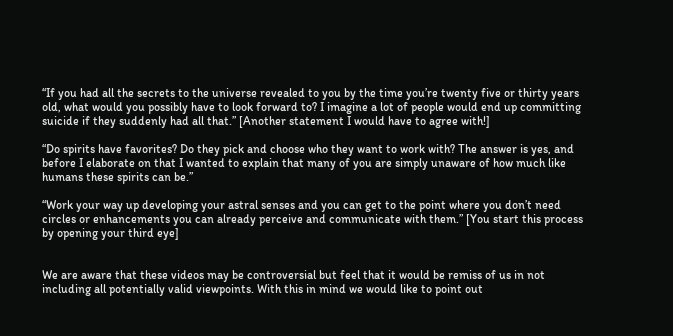“If you had all the secrets to the universe revealed to you by the time you’re twenty five or thirty years old, what would you possibly have to look forward to? I imagine a lot of people would end up committing suicide if they suddenly had all that.” [Another statement I would have to agree with!]

“Do spirits have favorites? Do they pick and choose who they want to work with? The answer is yes, and before I elaborate on that I wanted to explain that many of you are simply unaware of how much like humans these spirits can be.”

“Work your way up developing your astral senses and you can get to the point where you don’t need circles or enhancements you can already perceive and communicate with them.” [You start this process by opening your third eye]


We are aware that these videos may be controversial but feel that it would be remiss of us in not including all potentially valid viewpoints. With this in mind we would like to point out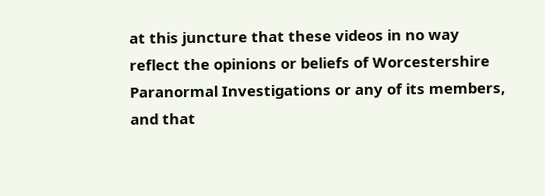at this juncture that these videos in no way reflect the opinions or beliefs of Worcestershire Paranormal Investigations or any of its members, and that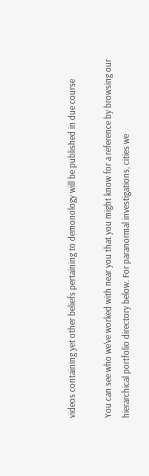videos containing yet other beliefs pertaining to demonology will be published in due course

You can see who we've worked with near you that you might know for a reference by browsing our hierarchical portfolio directory below. For paranormal investigations, cities we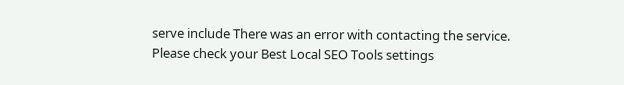serve include There was an error with contacting the service. Please check your Best Local SEO Tools settings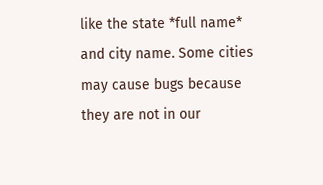like the state *full name* and city name. Some cities may cause bugs because they are not in our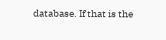database. If that is the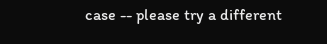case -- please try a different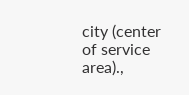city (center of service area).,